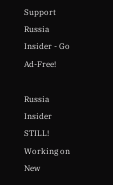Support Russia Insider - Go Ad-Free!

Russia Insider STILL! Working on New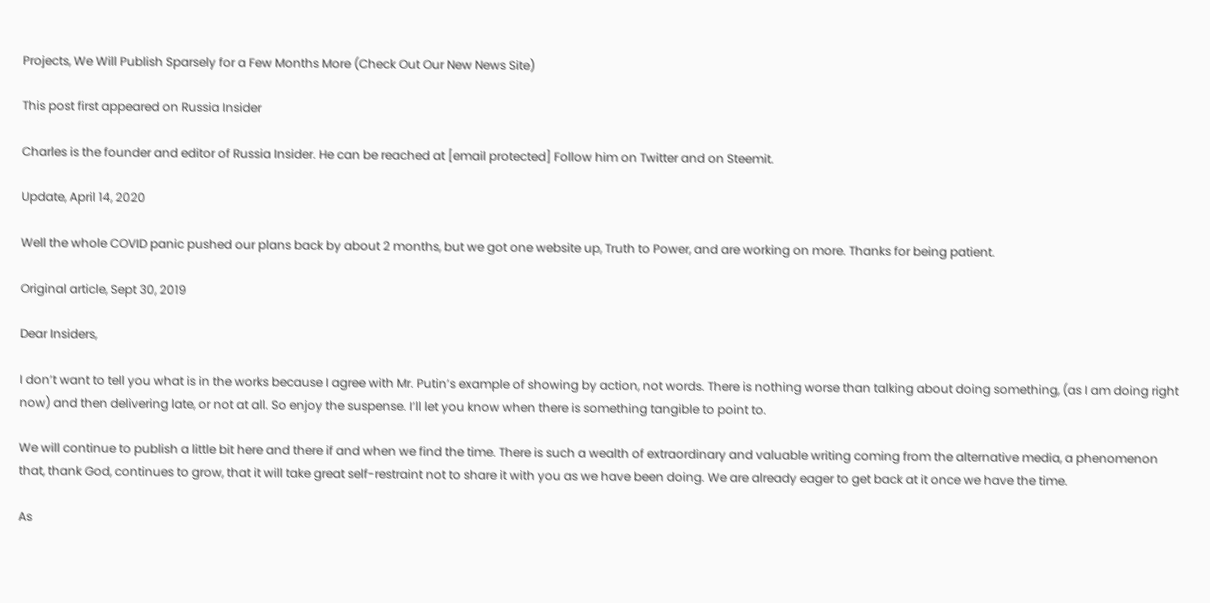Projects, We Will Publish Sparsely for a Few Months More (Check Out Our New News Site)

This post first appeared on Russia Insider

Charles is the founder and editor of Russia Insider. He can be reached at [email protected] Follow him on Twitter and on Steemit.

Update, April 14, 2020

Well the whole COVID panic pushed our plans back by about 2 months, but we got one website up, Truth to Power, and are working on more. Thanks for being patient.

Original article, Sept 30, 2019

Dear Insiders,

I don’t want to tell you what is in the works because I agree with Mr. Putin’s example of showing by action, not words. There is nothing worse than talking about doing something, (as I am doing right now) and then delivering late, or not at all. So enjoy the suspense. I’ll let you know when there is something tangible to point to.

We will continue to publish a little bit here and there if and when we find the time. There is such a wealth of extraordinary and valuable writing coming from the alternative media, a phenomenon that, thank God, continues to grow, that it will take great self-restraint not to share it with you as we have been doing. We are already eager to get back at it once we have the time.

As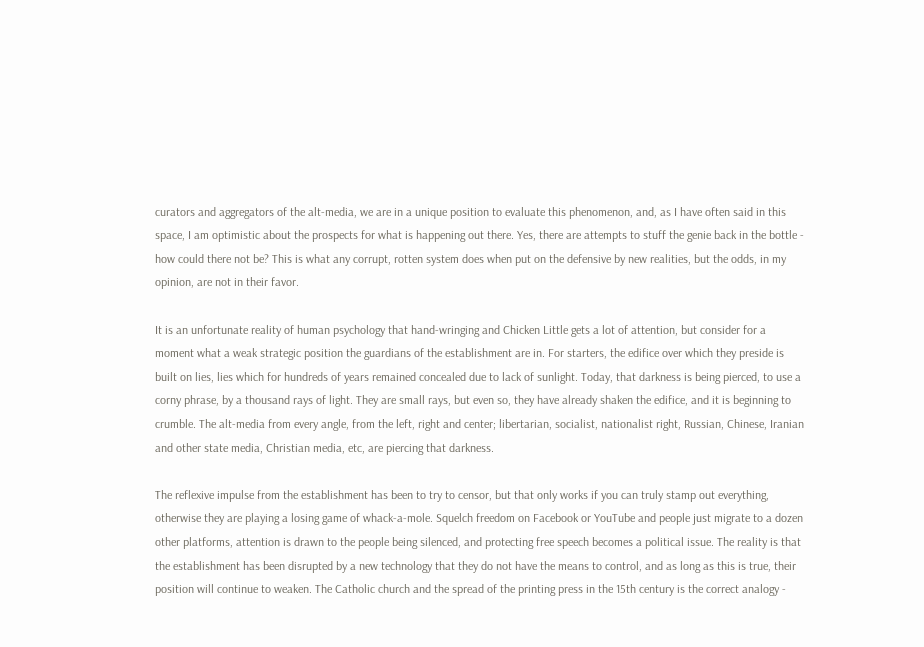curators and aggregators of the alt-media, we are in a unique position to evaluate this phenomenon, and, as I have often said in this space, I am optimistic about the prospects for what is happening out there. Yes, there are attempts to stuff the genie back in the bottle - how could there not be? This is what any corrupt, rotten system does when put on the defensive by new realities, but the odds, in my opinion, are not in their favor.

It is an unfortunate reality of human psychology that hand-wringing and Chicken Little gets a lot of attention, but consider for a moment what a weak strategic position the guardians of the establishment are in. For starters, the edifice over which they preside is built on lies, lies which for hundreds of years remained concealed due to lack of sunlight. Today, that darkness is being pierced, to use a corny phrase, by a thousand rays of light. They are small rays, but even so, they have already shaken the edifice, and it is beginning to crumble. The alt-media from every angle, from the left, right and center; libertarian, socialist, nationalist right, Russian, Chinese, Iranian and other state media, Christian media, etc, are piercing that darkness.

The reflexive impulse from the establishment has been to try to censor, but that only works if you can truly stamp out everything, otherwise they are playing a losing game of whack-a-mole. Squelch freedom on Facebook or YouTube and people just migrate to a dozen other platforms, attention is drawn to the people being silenced, and protecting free speech becomes a political issue. The reality is that the establishment has been disrupted by a new technology that they do not have the means to control, and as long as this is true, their position will continue to weaken. The Catholic church and the spread of the printing press in the 15th century is the correct analogy -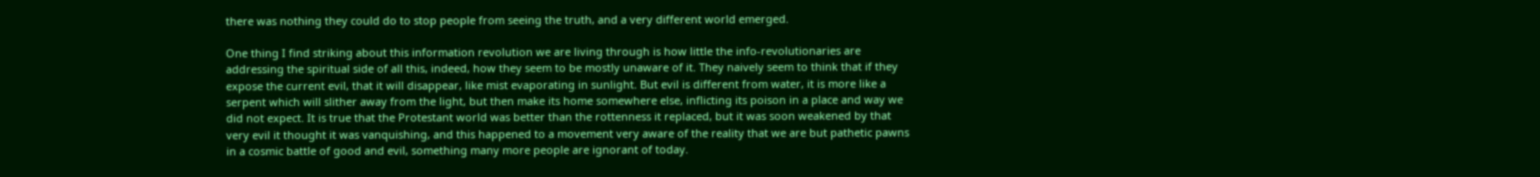there was nothing they could do to stop people from seeing the truth, and a very different world emerged.

One thing I find striking about this information revolution we are living through is how little the info-revolutionaries are addressing the spiritual side of all this, indeed, how they seem to be mostly unaware of it. They naively seem to think that if they expose the current evil, that it will disappear, like mist evaporating in sunlight. But evil is different from water, it is more like a serpent which will slither away from the light, but then make its home somewhere else, inflicting its poison in a place and way we did not expect. It is true that the Protestant world was better than the rottenness it replaced, but it was soon weakened by that very evil it thought it was vanquishing, and this happened to a movement very aware of the reality that we are but pathetic pawns in a cosmic battle of good and evil, something many more people are ignorant of today.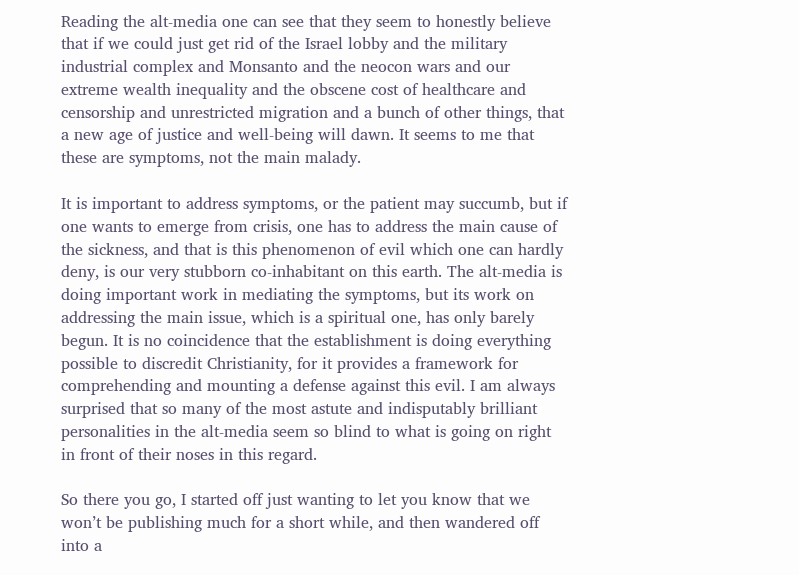Reading the alt-media one can see that they seem to honestly believe that if we could just get rid of the Israel lobby and the military industrial complex and Monsanto and the neocon wars and our extreme wealth inequality and the obscene cost of healthcare and censorship and unrestricted migration and a bunch of other things, that a new age of justice and well-being will dawn. It seems to me that these are symptoms, not the main malady.

It is important to address symptoms, or the patient may succumb, but if one wants to emerge from crisis, one has to address the main cause of the sickness, and that is this phenomenon of evil which one can hardly deny, is our very stubborn co-inhabitant on this earth. The alt-media is doing important work in mediating the symptoms, but its work on addressing the main issue, which is a spiritual one, has only barely begun. It is no coincidence that the establishment is doing everything possible to discredit Christianity, for it provides a framework for comprehending and mounting a defense against this evil. I am always surprised that so many of the most astute and indisputably brilliant personalities in the alt-media seem so blind to what is going on right in front of their noses in this regard.

So there you go, I started off just wanting to let you know that we won’t be publishing much for a short while, and then wandered off into a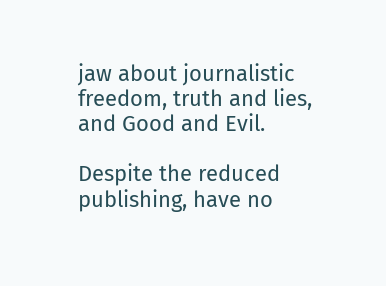jaw about journalistic freedom, truth and lies, and Good and Evil.

Despite the reduced publishing, have no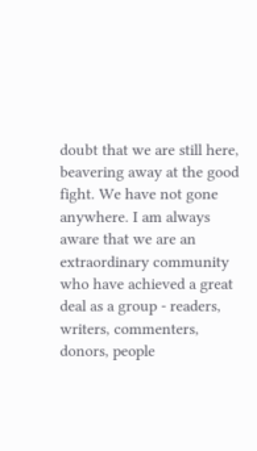doubt that we are still here, beavering away at the good fight. We have not gone anywhere. I am always aware that we are an extraordinary community who have achieved a great deal as a group - readers, writers, commenters, donors, people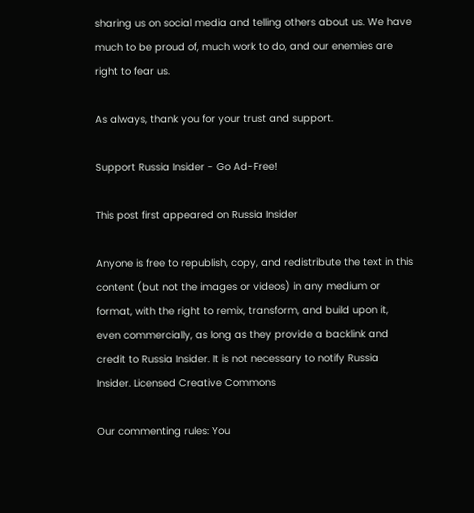sharing us on social media and telling others about us. We have much to be proud of, much work to do, and our enemies are right to fear us.

As always, thank you for your trust and support.

Support Russia Insider - Go Ad-Free!

This post first appeared on Russia Insider

Anyone is free to republish, copy, and redistribute the text in this content (but not the images or videos) in any medium or format, with the right to remix, transform, and build upon it, even commercially, as long as they provide a backlink and credit to Russia Insider. It is not necessary to notify Russia Insider. Licensed Creative Commons

Our commenting rules: You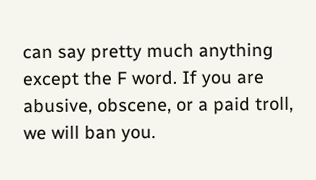can say pretty much anything except the F word. If you are abusive, obscene, or a paid troll, we will ban you.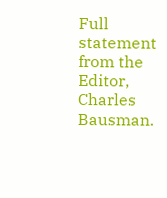Full statement from the Editor, Charles Bausman.